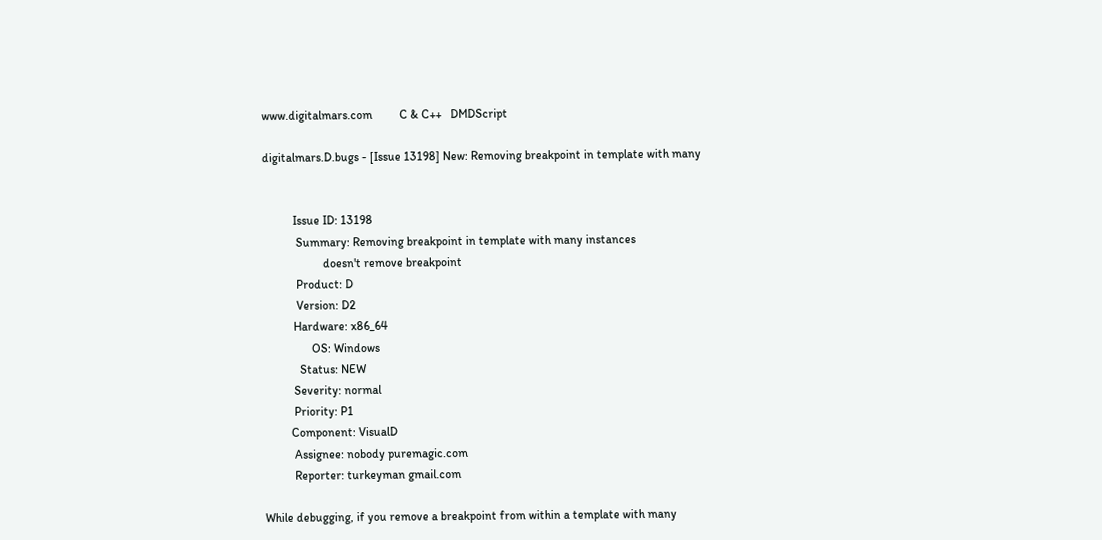www.digitalmars.com         C & C++   DMDScript

digitalmars.D.bugs - [Issue 13198] New: Removing breakpoint in template with many


          Issue ID: 13198
           Summary: Removing breakpoint in template with many instances
                    doesn't remove breakpoint
           Product: D
           Version: D2
          Hardware: x86_64
                OS: Windows
            Status: NEW
          Severity: normal
          Priority: P1
         Component: VisualD
          Assignee: nobody puremagic.com
          Reporter: turkeyman gmail.com

While debugging, if you remove a breakpoint from within a template with many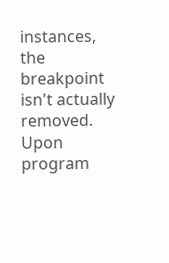instances, the breakpoint isn't actually removed.
Upon program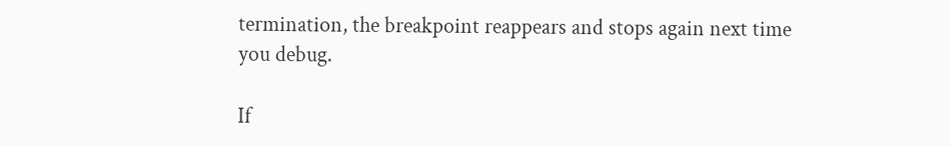termination, the breakpoint reappears and stops again next time
you debug.

If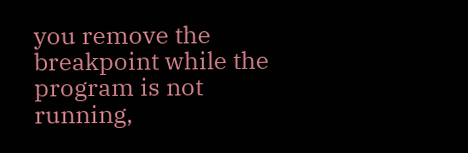you remove the breakpoint while the program is not running,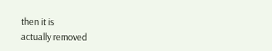then it is
actually removed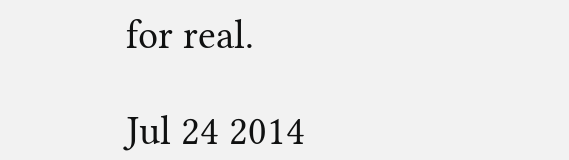for real.

Jul 24 2014